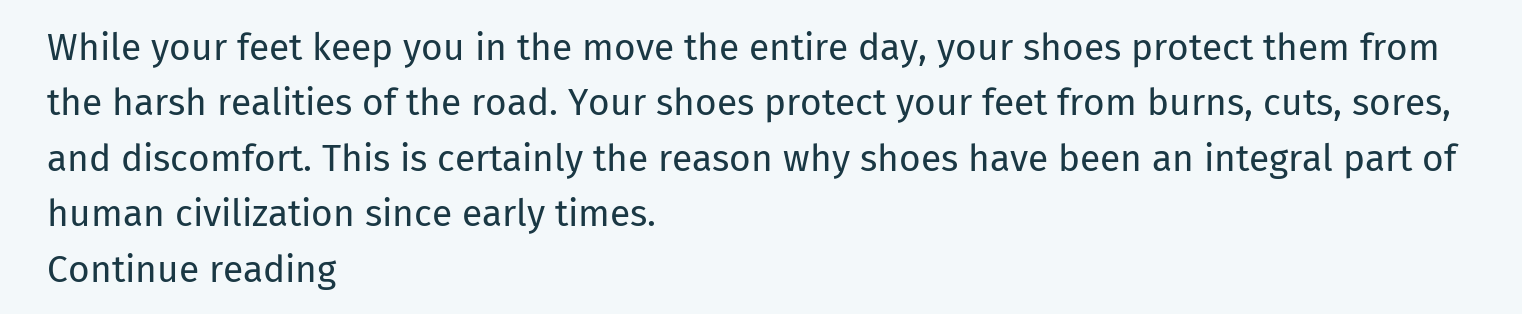While your feet keep you in the move the entire day, your shoes protect them from the harsh realities of the road. Your shoes protect your feet from burns, cuts, sores, and discomfort. This is certainly the reason why shoes have been an integral part of human civilization since early times.
Continue reading